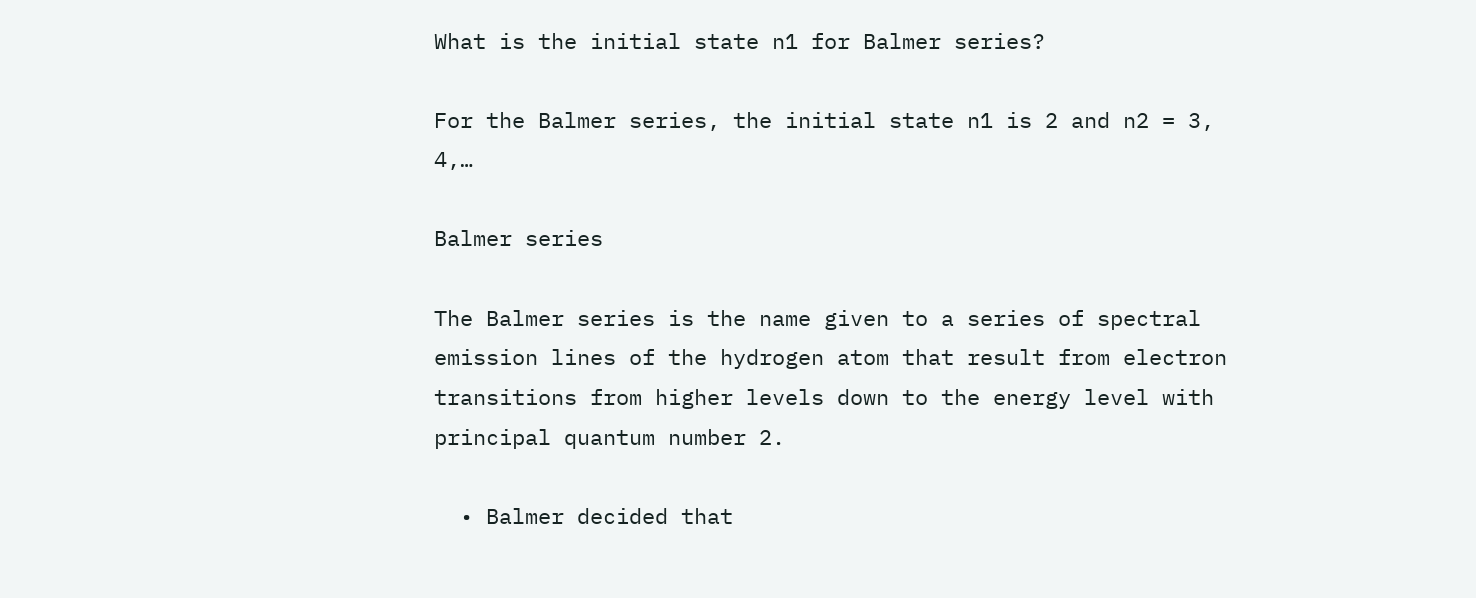What is the initial state n1 for Balmer series?

For the Balmer series, the initial state n1 is 2 and n2 = 3, 4,…

Balmer series

The Balmer series is the name given to a series of spectral emission lines of the hydrogen atom that result from electron transitions from higher levels down to the energy level with principal quantum number 2.

  • Balmer decided that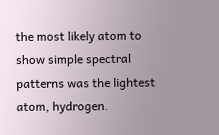the most likely atom to show simple spectral patterns was the lightest atom, hydrogen.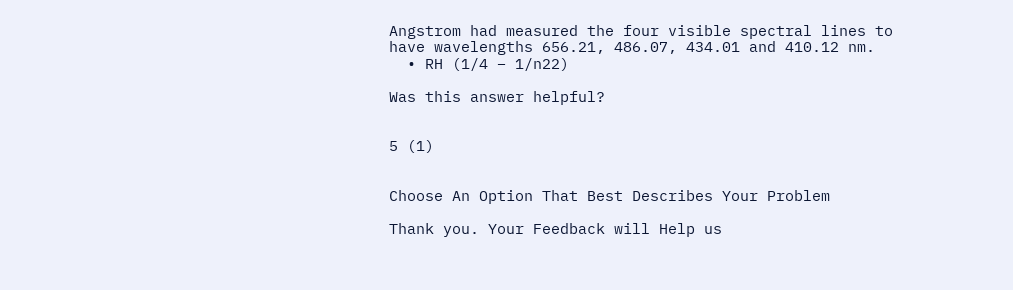Angstrom had measured the four visible spectral lines to have wavelengths 656.21, 486.07, 434.01 and 410.12 nm.
  • RH (1/4 – 1/n22)

Was this answer helpful?


5 (1)


Choose An Option That Best Describes Your Problem

Thank you. Your Feedback will Help us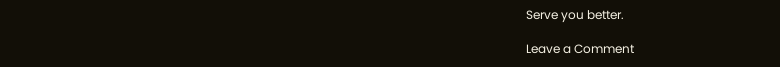Serve you better.

Leave a Comment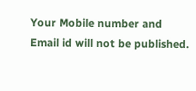Your Mobile number and Email id will not be published.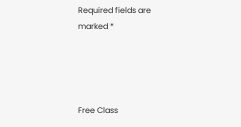Required fields are marked *




Free Class